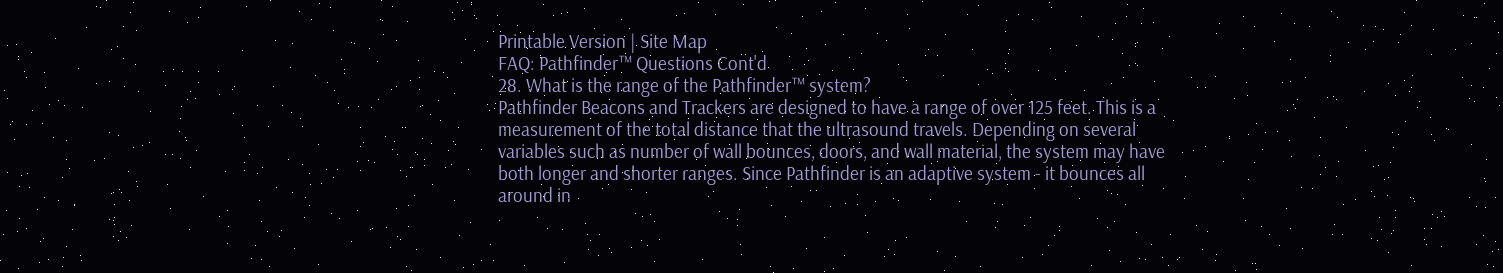Printable Version | Site Map
FAQ: Pathfinder™ Questions Cont'd
28. What is the range of the Pathfinder™ system?
Pathfinder Beacons and Trackers are designed to have a range of over 125 feet. This is a measurement of the total distance that the ultrasound travels. Depending on several variables such as number of wall bounces, doors, and wall material, the system may have both longer and shorter ranges. Since Pathfinder is an adaptive system - it bounces all around in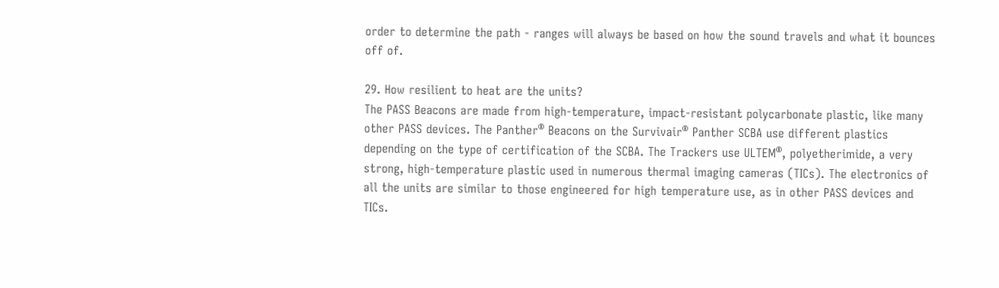order to determine the path - ranges will always be based on how the sound travels and what it bounces off of.

29. How resilient to heat are the units?
The PASS Beacons are made from high-temperature, impact-resistant polycarbonate plastic, like many other PASS devices. The Panther® Beacons on the Survivair® Panther SCBA use different plastics depending on the type of certification of the SCBA. The Trackers use ULTEM®, polyetherimide, a very strong, high-temperature plastic used in numerous thermal imaging cameras (TICs). The electronics of all the units are similar to those engineered for high temperature use, as in other PASS devices and TICs.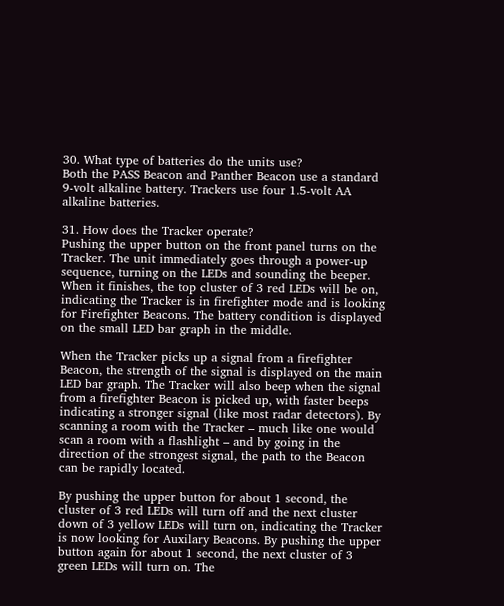30. What type of batteries do the units use?
Both the PASS Beacon and Panther Beacon use a standard 9-volt alkaline battery. Trackers use four 1.5-volt AA alkaline batteries.

31. How does the Tracker operate?
Pushing the upper button on the front panel turns on the Tracker. The unit immediately goes through a power-up sequence, turning on the LEDs and sounding the beeper. When it finishes, the top cluster of 3 red LEDs will be on, indicating the Tracker is in firefighter mode and is looking for Firefighter Beacons. The battery condition is displayed on the small LED bar graph in the middle.

When the Tracker picks up a signal from a firefighter Beacon, the strength of the signal is displayed on the main LED bar graph. The Tracker will also beep when the signal from a firefighter Beacon is picked up, with faster beeps indicating a stronger signal (like most radar detectors). By scanning a room with the Tracker – much like one would scan a room with a flashlight – and by going in the direction of the strongest signal, the path to the Beacon can be rapidly located.

By pushing the upper button for about 1 second, the cluster of 3 red LEDs will turn off and the next cluster down of 3 yellow LEDs will turn on, indicating the Tracker is now looking for Auxilary Beacons. By pushing the upper button again for about 1 second, the next cluster of 3 green LEDs will turn on. The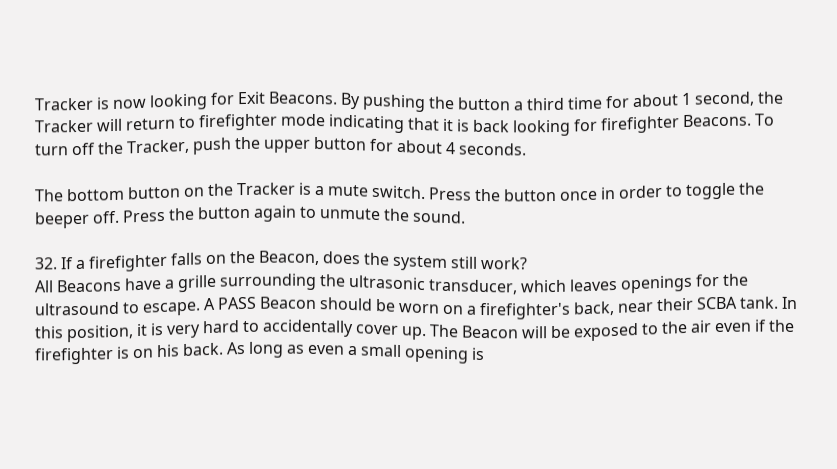Tracker is now looking for Exit Beacons. By pushing the button a third time for about 1 second, the Tracker will return to firefighter mode indicating that it is back looking for firefighter Beacons. To turn off the Tracker, push the upper button for about 4 seconds.

The bottom button on the Tracker is a mute switch. Press the button once in order to toggle the beeper off. Press the button again to unmute the sound.

32. If a firefighter falls on the Beacon, does the system still work?
All Beacons have a grille surrounding the ultrasonic transducer, which leaves openings for the ultrasound to escape. A PASS Beacon should be worn on a firefighter's back, near their SCBA tank. In this position, it is very hard to accidentally cover up. The Beacon will be exposed to the air even if the firefighter is on his back. As long as even a small opening is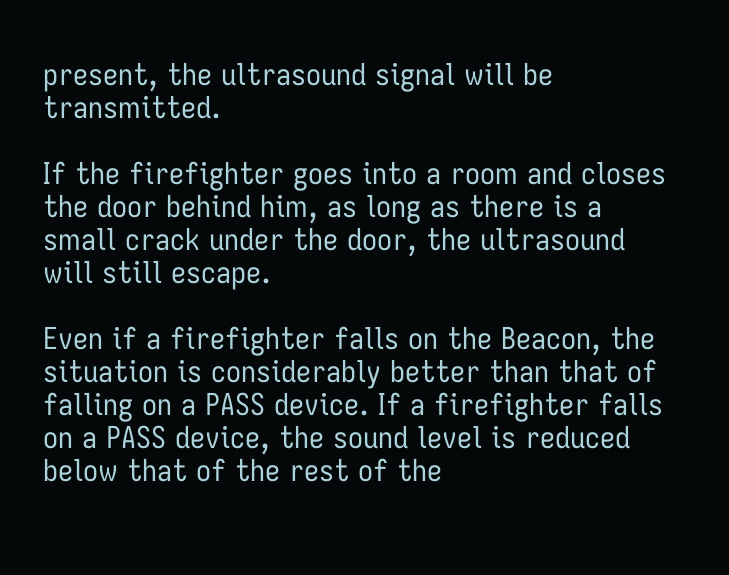present, the ultrasound signal will be transmitted.

If the firefighter goes into a room and closes the door behind him, as long as there is a small crack under the door, the ultrasound will still escape.

Even if a firefighter falls on the Beacon, the situation is considerably better than that of falling on a PASS device. If a firefighter falls on a PASS device, the sound level is reduced below that of the rest of the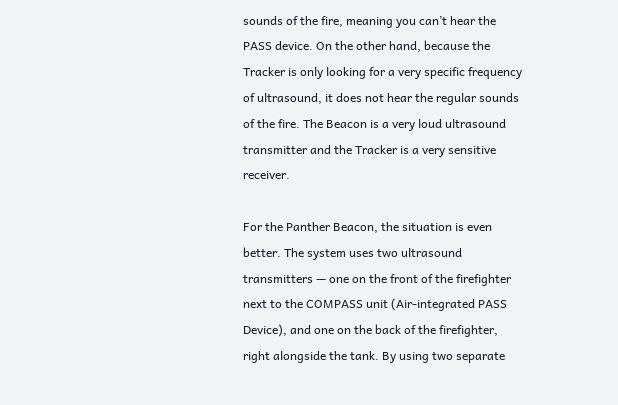sounds of the fire, meaning you can’t hear the PASS device. On the other hand, because the Tracker is only looking for a very specific frequency of ultrasound, it does not hear the regular sounds of the fire. The Beacon is a very loud ultrasound transmitter and the Tracker is a very sensitive receiver.

For the Panther Beacon, the situation is even better. The system uses two ultrasound transmitters — one on the front of the firefighter next to the COMPASS unit (Air-integrated PASS Device), and one on the back of the firefighter, right alongside the tank. By using two separate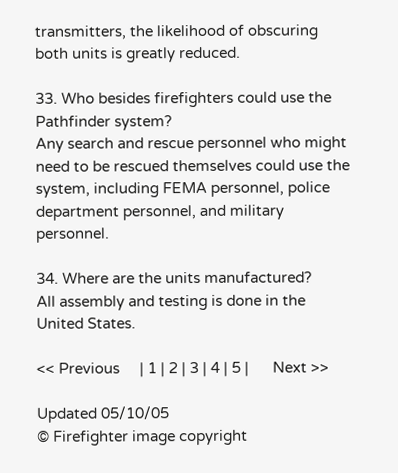transmitters, the likelihood of obscuring both units is greatly reduced.

33. Who besides firefighters could use the Pathfinder system?
Any search and rescue personnel who might need to be rescued themselves could use the system, including FEMA personnel, police department personnel, and military personnel.

34. Where are the units manufactured?
All assembly and testing is done in the United States.

<< Previous     | 1 | 2 | 3 | 4 | 5 |      Next >>

Updated 05/10/05
© Firefighter image copyright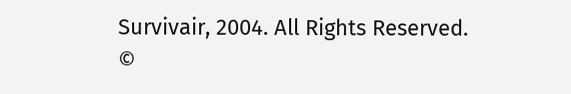Survivair, 2004. All Rights Reserved.
©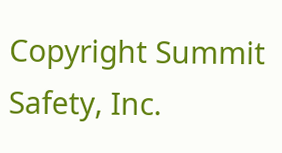Copyright Summit Safety, Inc.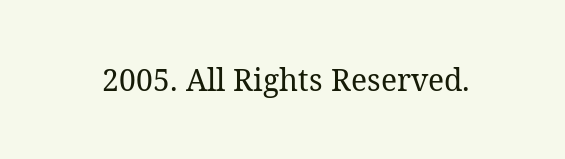2005. All Rights Reserved.